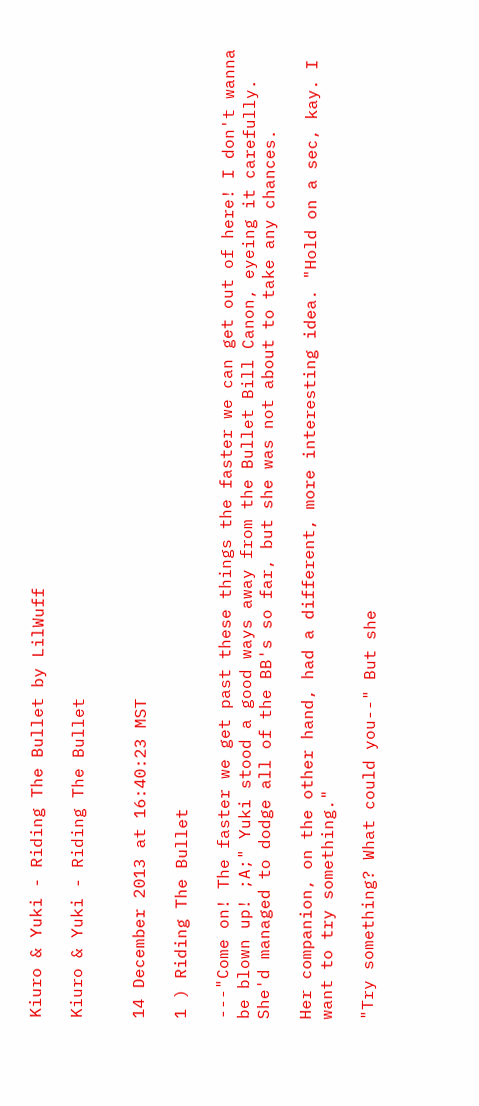Kiuro & Yuki - Riding The Bullet by LilWuff

Kiuro & Yuki - Riding The Bullet


14 December 2013 at 16:40:23 MST

1 ) Riding The Bullet

---"Come on! The faster we get past these things the faster we can get out of here! I don't wanna be blown up! ;A;" Yuki stood a good ways away from the Bullet Bill Canon, eyeing it carefully. She'd managed to dodge all of the BB's so far, but she was not about to take any chances.

Her companion, on the other hand, had a different, more interesting idea. "Hold on a sec, kay. I want to try something."

"Try something? What could you--" But she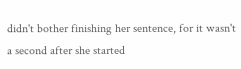didn't bother finishing her sentence, for it wasn't a second after she started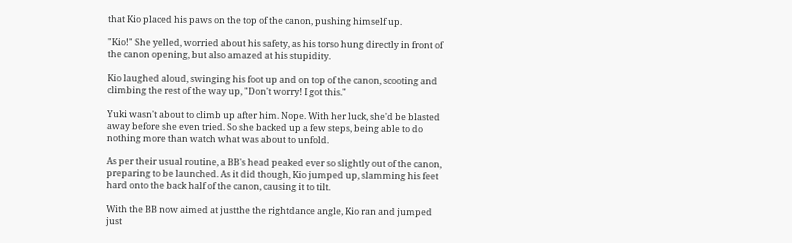that Kio placed his paws on the top of the canon, pushing himself up.

"Kio!" She yelled, worried about his safety, as his torso hung directly in front of the canon opening, but also amazed at his stupidity.

Kio laughed aloud, swinging his foot up and on top of the canon, scooting and climbing the rest of the way up, "Don't worry! I got this."

Yuki wasn't about to climb up after him. Nope. With her luck, she'd be blasted away before she even tried. So she backed up a few steps, being able to do nothing more than watch what was about to unfold.

As per their usual routine, a BB's head peaked ever so slightly out of the canon, preparing to be launched. As it did though, Kio jumped up, slamming his feet hard onto the back half of the canon, causing it to tilt.

With the BB now aimed at justthe the rightdance angle, Kio ran and jumped just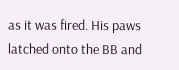as it was fired. His paws latched onto the BB and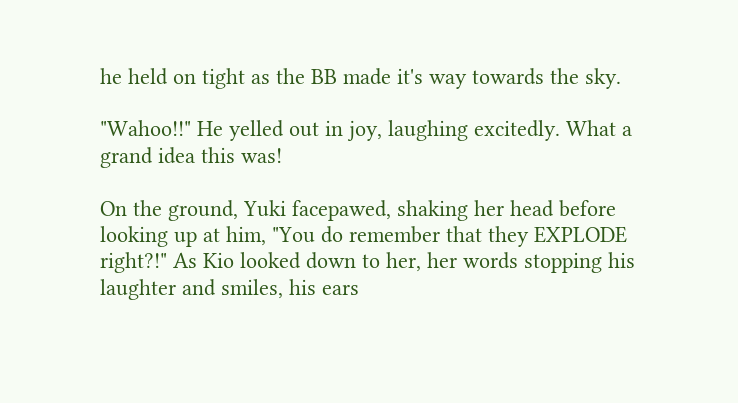he held on tight as the BB made it's way towards the sky.

"Wahoo!!" He yelled out in joy, laughing excitedly. What a grand idea this was!

On the ground, Yuki facepawed, shaking her head before looking up at him, "You do remember that they EXPLODE right?!" As Kio looked down to her, her words stopping his laughter and smiles, his ears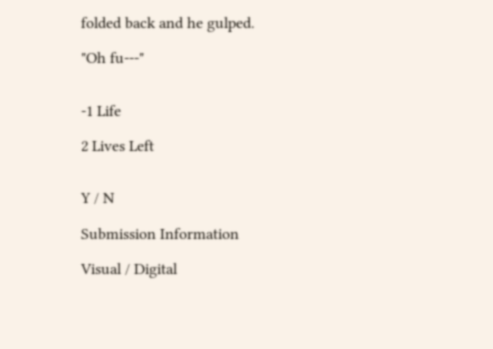folded back and he gulped.

"Oh fu---"


-1 Life

2 Lives Left


Y / N

Submission Information

Visual / Digital